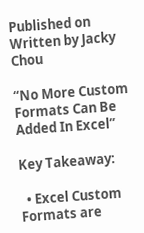Published on
Written by Jacky Chou

“No More Custom Formats Can Be Added In Excel”

Key Takeaway:

  • Excel Custom Formats are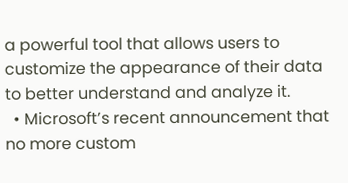a powerful tool that allows users to customize the appearance of their data to better understand and analyze it.
  • Microsoft’s recent announcement that no more custom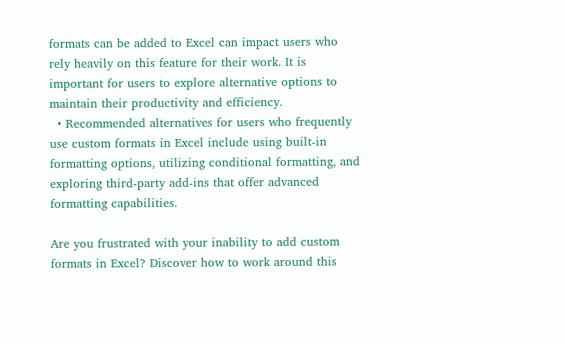formats can be added to Excel can impact users who rely heavily on this feature for their work. It is important for users to explore alternative options to maintain their productivity and efficiency.
  • Recommended alternatives for users who frequently use custom formats in Excel include using built-in formatting options, utilizing conditional formatting, and exploring third-party add-ins that offer advanced formatting capabilities.

Are you frustrated with your inability to add custom formats in Excel? Discover how to work around this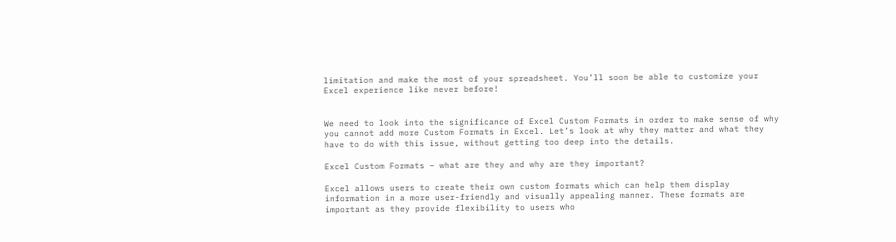limitation and make the most of your spreadsheet. You’ll soon be able to customize your Excel experience like never before!


We need to look into the significance of Excel Custom Formats in order to make sense of why you cannot add more Custom Formats in Excel. Let’s look at why they matter and what they have to do with this issue, without getting too deep into the details.

Excel Custom Formats – what are they and why are they important?

Excel allows users to create their own custom formats which can help them display information in a more user-friendly and visually appealing manner. These formats are important as they provide flexibility to users who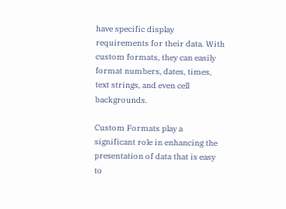have specific display requirements for their data. With custom formats, they can easily format numbers, dates, times, text strings, and even cell backgrounds.

Custom Formats play a significant role in enhancing the presentation of data that is easy to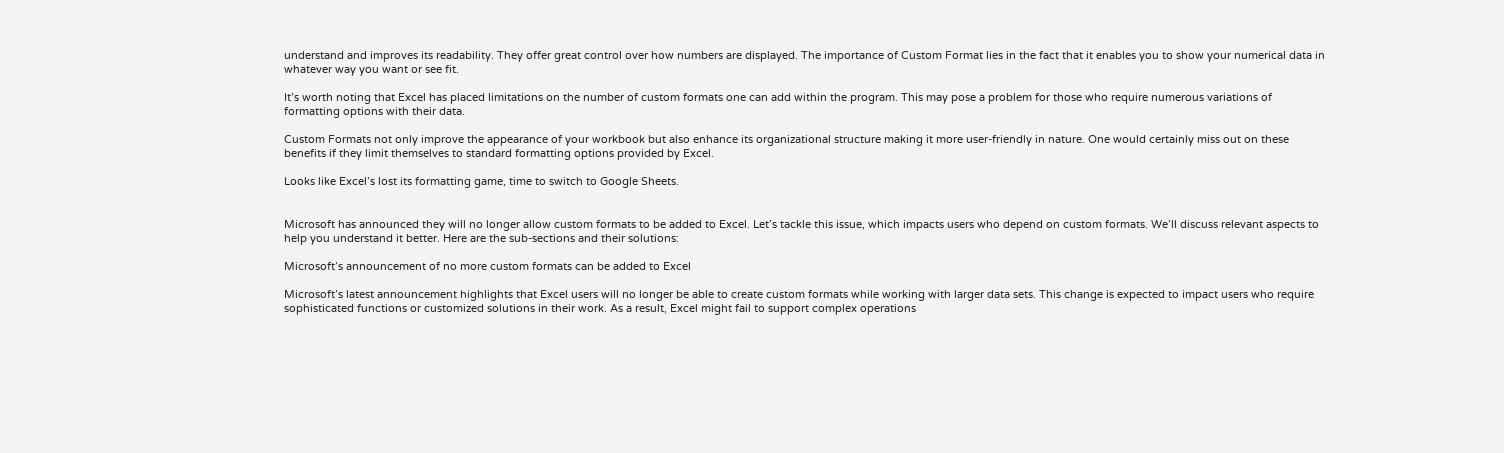understand and improves its readability. They offer great control over how numbers are displayed. The importance of Custom Format lies in the fact that it enables you to show your numerical data in whatever way you want or see fit.

It’s worth noting that Excel has placed limitations on the number of custom formats one can add within the program. This may pose a problem for those who require numerous variations of formatting options with their data.

Custom Formats not only improve the appearance of your workbook but also enhance its organizational structure making it more user-friendly in nature. One would certainly miss out on these benefits if they limit themselves to standard formatting options provided by Excel.

Looks like Excel’s lost its formatting game, time to switch to Google Sheets.


Microsoft has announced they will no longer allow custom formats to be added to Excel. Let’s tackle this issue, which impacts users who depend on custom formats. We’ll discuss relevant aspects to help you understand it better. Here are the sub-sections and their solutions:

Microsoft’s announcement of no more custom formats can be added to Excel

Microsoft’s latest announcement highlights that Excel users will no longer be able to create custom formats while working with larger data sets. This change is expected to impact users who require sophisticated functions or customized solutions in their work. As a result, Excel might fail to support complex operations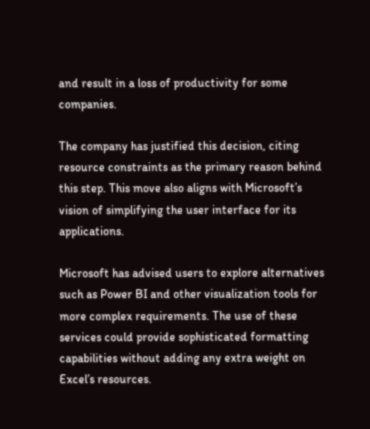and result in a loss of productivity for some companies.

The company has justified this decision, citing resource constraints as the primary reason behind this step. This move also aligns with Microsoft’s vision of simplifying the user interface for its applications.

Microsoft has advised users to explore alternatives such as Power BI and other visualization tools for more complex requirements. The use of these services could provide sophisticated formatting capabilities without adding any extra weight on Excel’s resources.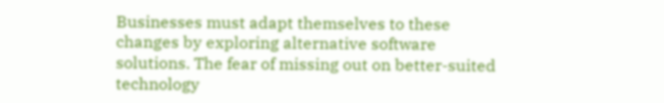Businesses must adapt themselves to these changes by exploring alternative software solutions. The fear of missing out on better-suited technology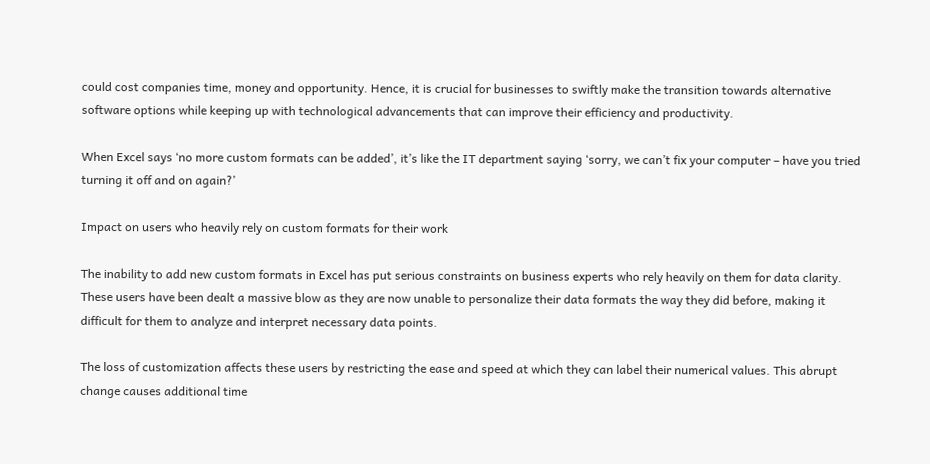could cost companies time, money and opportunity. Hence, it is crucial for businesses to swiftly make the transition towards alternative software options while keeping up with technological advancements that can improve their efficiency and productivity.

When Excel says ‘no more custom formats can be added’, it’s like the IT department saying ‘sorry, we can’t fix your computer – have you tried turning it off and on again?’

Impact on users who heavily rely on custom formats for their work

The inability to add new custom formats in Excel has put serious constraints on business experts who rely heavily on them for data clarity. These users have been dealt a massive blow as they are now unable to personalize their data formats the way they did before, making it difficult for them to analyze and interpret necessary data points.

The loss of customization affects these users by restricting the ease and speed at which they can label their numerical values. This abrupt change causes additional time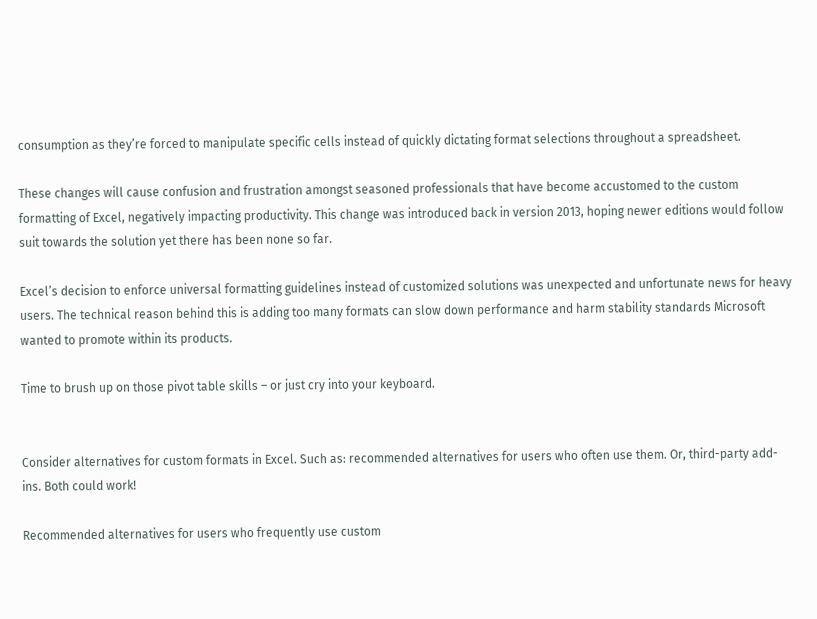consumption as they’re forced to manipulate specific cells instead of quickly dictating format selections throughout a spreadsheet.

These changes will cause confusion and frustration amongst seasoned professionals that have become accustomed to the custom formatting of Excel, negatively impacting productivity. This change was introduced back in version 2013, hoping newer editions would follow suit towards the solution yet there has been none so far.

Excel’s decision to enforce universal formatting guidelines instead of customized solutions was unexpected and unfortunate news for heavy users. The technical reason behind this is adding too many formats can slow down performance and harm stability standards Microsoft wanted to promote within its products.

Time to brush up on those pivot table skills – or just cry into your keyboard.


Consider alternatives for custom formats in Excel. Such as: recommended alternatives for users who often use them. Or, third-party add-ins. Both could work!

Recommended alternatives for users who frequently use custom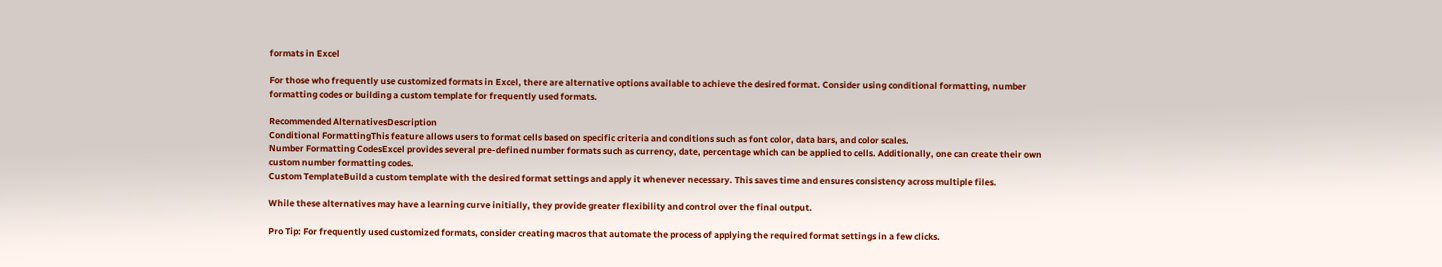formats in Excel

For those who frequently use customized formats in Excel, there are alternative options available to achieve the desired format. Consider using conditional formatting, number formatting codes or building a custom template for frequently used formats.

Recommended AlternativesDescription
Conditional FormattingThis feature allows users to format cells based on specific criteria and conditions such as font color, data bars, and color scales.
Number Formatting CodesExcel provides several pre-defined number formats such as currency, date, percentage which can be applied to cells. Additionally, one can create their own custom number formatting codes.
Custom TemplateBuild a custom template with the desired format settings and apply it whenever necessary. This saves time and ensures consistency across multiple files.

While these alternatives may have a learning curve initially, they provide greater flexibility and control over the final output.

Pro Tip: For frequently used customized formats, consider creating macros that automate the process of applying the required format settings in a few clicks.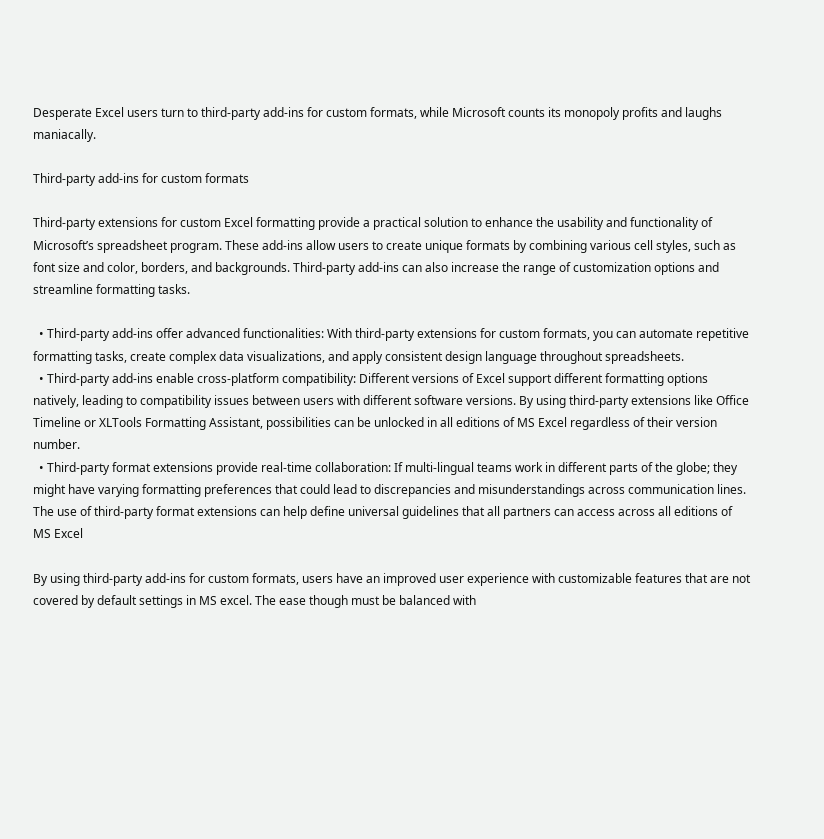Desperate Excel users turn to third-party add-ins for custom formats, while Microsoft counts its monopoly profits and laughs maniacally.

Third-party add-ins for custom formats

Third-party extensions for custom Excel formatting provide a practical solution to enhance the usability and functionality of Microsoft’s spreadsheet program. These add-ins allow users to create unique formats by combining various cell styles, such as font size and color, borders, and backgrounds. Third-party add-ins can also increase the range of customization options and streamline formatting tasks.

  • Third-party add-ins offer advanced functionalities: With third-party extensions for custom formats, you can automate repetitive formatting tasks, create complex data visualizations, and apply consistent design language throughout spreadsheets.
  • Third-party add-ins enable cross-platform compatibility: Different versions of Excel support different formatting options natively, leading to compatibility issues between users with different software versions. By using third-party extensions like Office Timeline or XLTools Formatting Assistant, possibilities can be unlocked in all editions of MS Excel regardless of their version number.
  • Third-party format extensions provide real-time collaboration: If multi-lingual teams work in different parts of the globe; they might have varying formatting preferences that could lead to discrepancies and misunderstandings across communication lines. The use of third-party format extensions can help define universal guidelines that all partners can access across all editions of MS Excel

By using third-party add-ins for custom formats, users have an improved user experience with customizable features that are not covered by default settings in MS excel. The ease though must be balanced with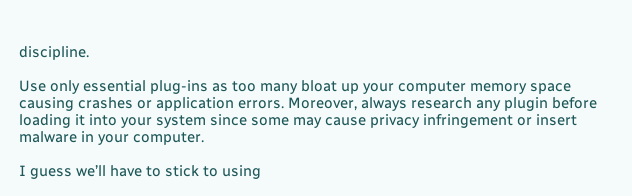discipline.

Use only essential plug-ins as too many bloat up your computer memory space causing crashes or application errors. Moreover, always research any plugin before loading it into your system since some may cause privacy infringement or insert malware in your computer.

I guess we’ll have to stick to using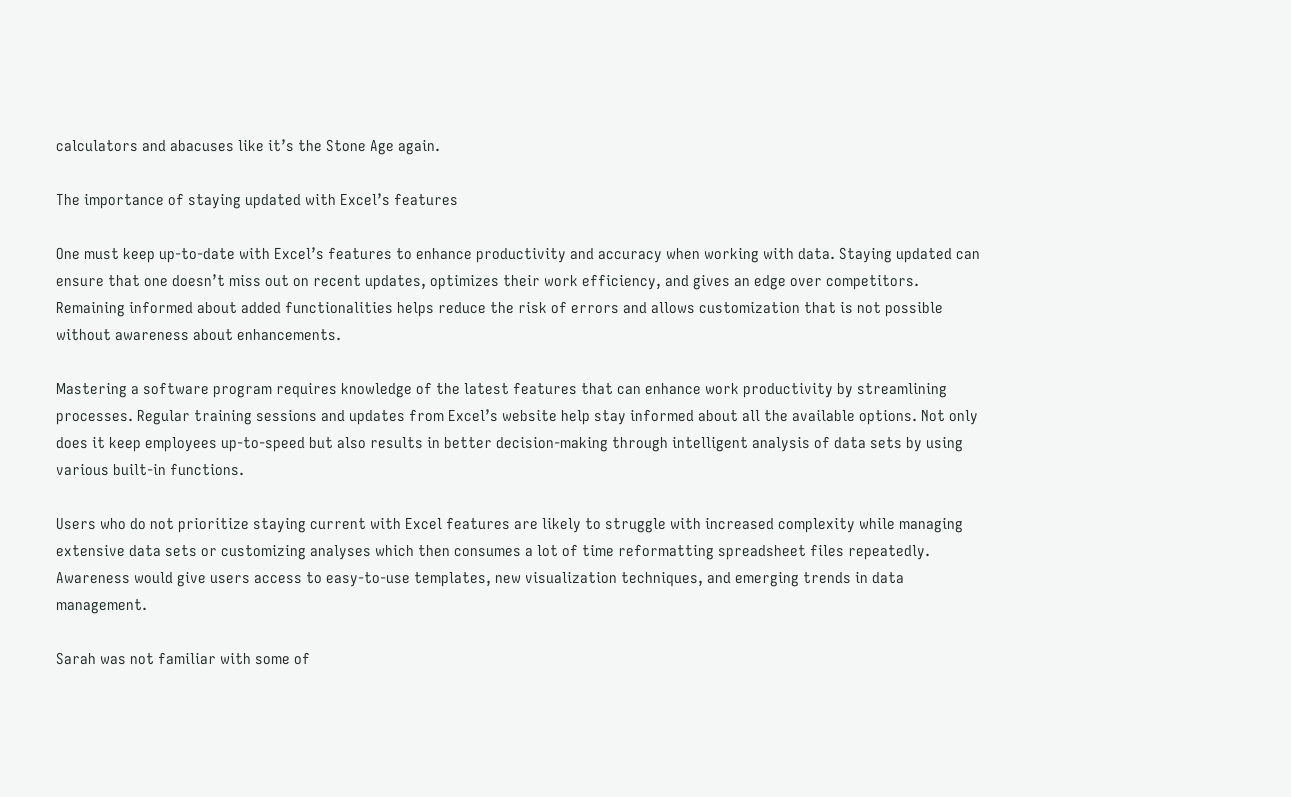calculators and abacuses like it’s the Stone Age again.

The importance of staying updated with Excel’s features

One must keep up-to-date with Excel’s features to enhance productivity and accuracy when working with data. Staying updated can ensure that one doesn’t miss out on recent updates, optimizes their work efficiency, and gives an edge over competitors. Remaining informed about added functionalities helps reduce the risk of errors and allows customization that is not possible without awareness about enhancements.

Mastering a software program requires knowledge of the latest features that can enhance work productivity by streamlining processes. Regular training sessions and updates from Excel’s website help stay informed about all the available options. Not only does it keep employees up-to-speed but also results in better decision-making through intelligent analysis of data sets by using various built-in functions.

Users who do not prioritize staying current with Excel features are likely to struggle with increased complexity while managing extensive data sets or customizing analyses which then consumes a lot of time reformatting spreadsheet files repeatedly. Awareness would give users access to easy-to-use templates, new visualization techniques, and emerging trends in data management.

Sarah was not familiar with some of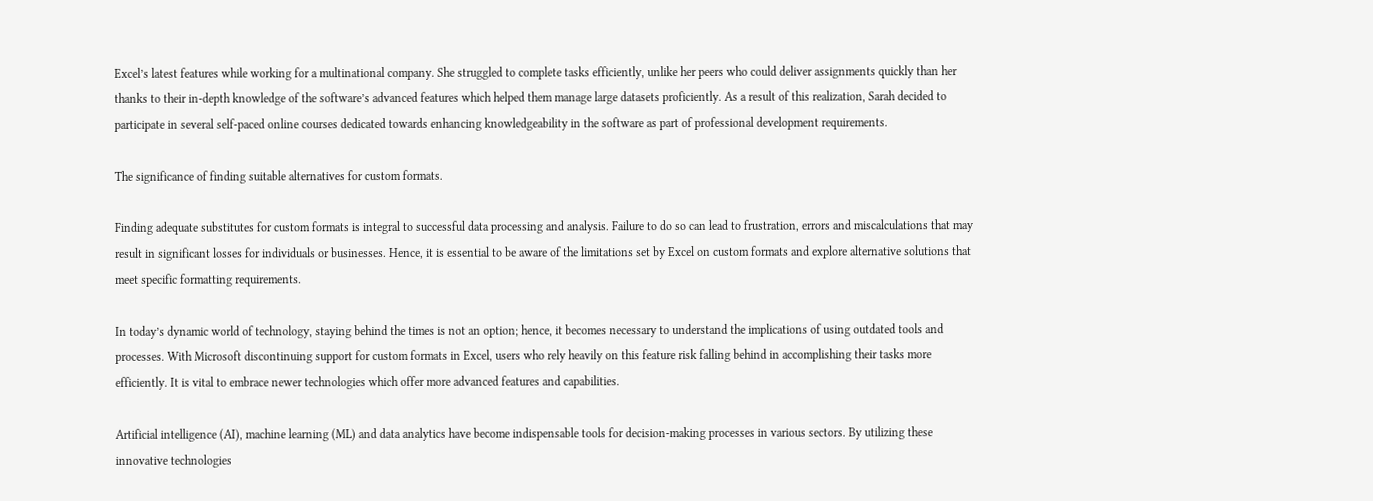Excel’s latest features while working for a multinational company. She struggled to complete tasks efficiently, unlike her peers who could deliver assignments quickly than her thanks to their in-depth knowledge of the software’s advanced features which helped them manage large datasets proficiently. As a result of this realization, Sarah decided to participate in several self-paced online courses dedicated towards enhancing knowledgeability in the software as part of professional development requirements.

The significance of finding suitable alternatives for custom formats.

Finding adequate substitutes for custom formats is integral to successful data processing and analysis. Failure to do so can lead to frustration, errors and miscalculations that may result in significant losses for individuals or businesses. Hence, it is essential to be aware of the limitations set by Excel on custom formats and explore alternative solutions that meet specific formatting requirements.

In today’s dynamic world of technology, staying behind the times is not an option; hence, it becomes necessary to understand the implications of using outdated tools and processes. With Microsoft discontinuing support for custom formats in Excel, users who rely heavily on this feature risk falling behind in accomplishing their tasks more efficiently. It is vital to embrace newer technologies which offer more advanced features and capabilities.

Artificial intelligence (AI), machine learning (ML) and data analytics have become indispensable tools for decision-making processes in various sectors. By utilizing these innovative technologies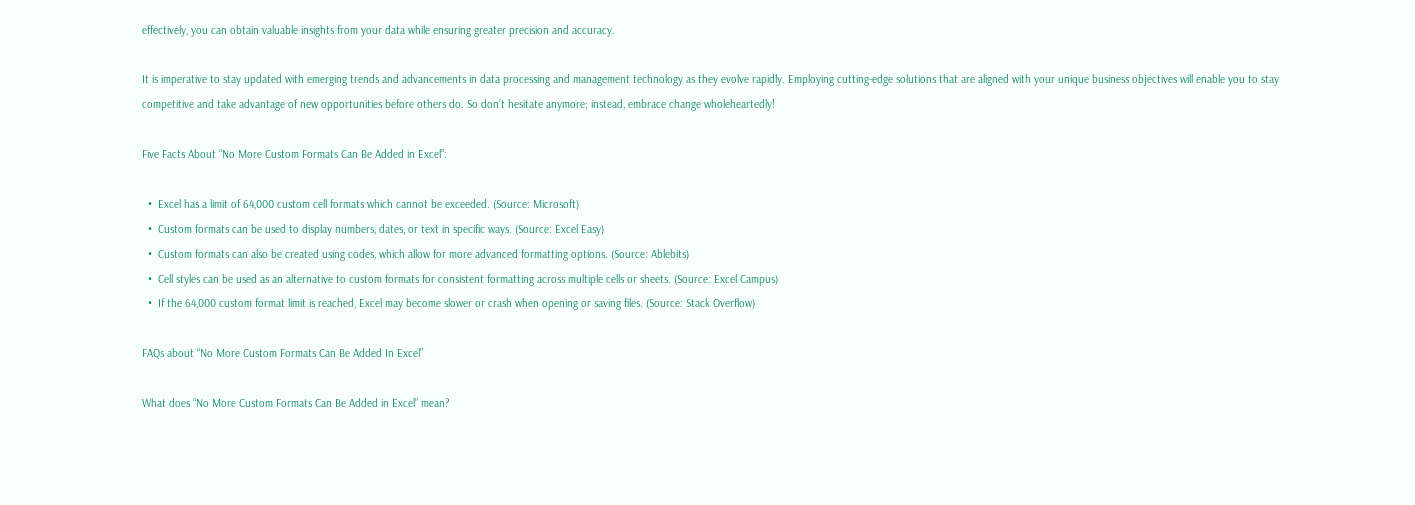effectively, you can obtain valuable insights from your data while ensuring greater precision and accuracy.

It is imperative to stay updated with emerging trends and advancements in data processing and management technology as they evolve rapidly. Employing cutting-edge solutions that are aligned with your unique business objectives will enable you to stay competitive and take advantage of new opportunities before others do. So don’t hesitate anymore; instead, embrace change wholeheartedly!

Five Facts About “No More Custom Formats Can Be Added in Excel”:

  •  Excel has a limit of 64,000 custom cell formats which cannot be exceeded. (Source: Microsoft)
  •  Custom formats can be used to display numbers, dates, or text in specific ways. (Source: Excel Easy)
  •  Custom formats can also be created using codes, which allow for more advanced formatting options. (Source: Ablebits)
  •  Cell styles can be used as an alternative to custom formats for consistent formatting across multiple cells or sheets. (Source: Excel Campus)
  •  If the 64,000 custom format limit is reached, Excel may become slower or crash when opening or saving files. (Source: Stack Overflow)

FAQs about “No More Custom Formats Can Be Added In Excel”

What does “No More Custom Formats Can Be Added in Excel” mean?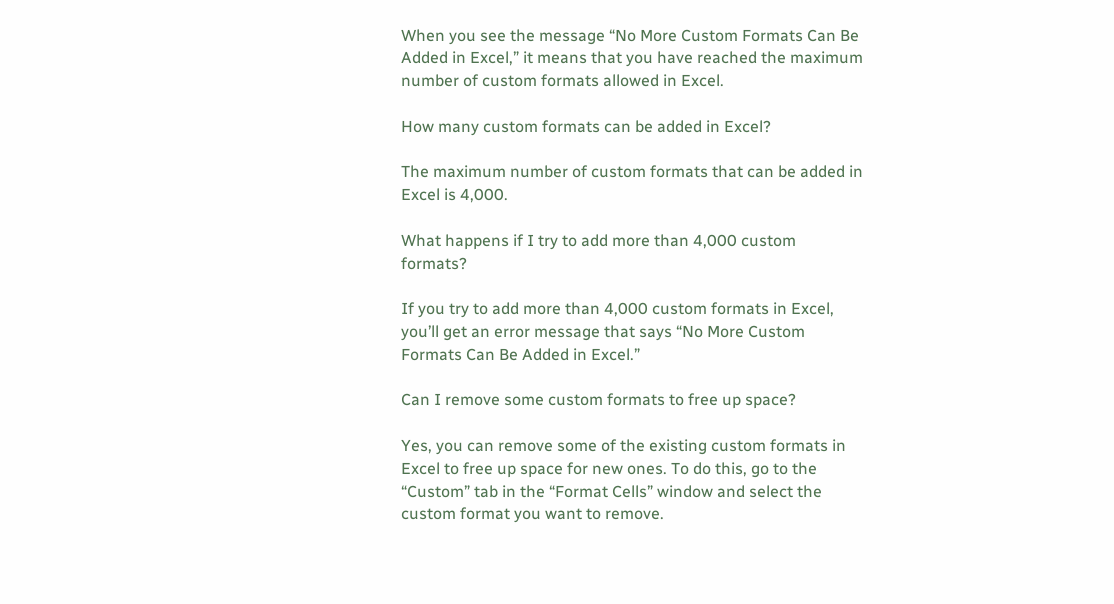When you see the message “No More Custom Formats Can Be Added in Excel,” it means that you have reached the maximum number of custom formats allowed in Excel.

How many custom formats can be added in Excel?

The maximum number of custom formats that can be added in Excel is 4,000.

What happens if I try to add more than 4,000 custom formats?

If you try to add more than 4,000 custom formats in Excel, you’ll get an error message that says “No More Custom Formats Can Be Added in Excel.”

Can I remove some custom formats to free up space?

Yes, you can remove some of the existing custom formats in Excel to free up space for new ones. To do this, go to the “Custom” tab in the “Format Cells” window and select the custom format you want to remove.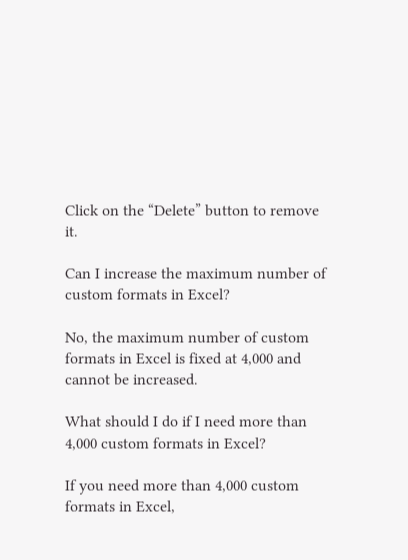Click on the “Delete” button to remove it.

Can I increase the maximum number of custom formats in Excel?

No, the maximum number of custom formats in Excel is fixed at 4,000 and cannot be increased.

What should I do if I need more than 4,000 custom formats in Excel?

If you need more than 4,000 custom formats in Excel,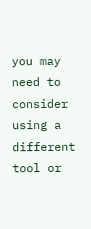you may need to consider using a different tool or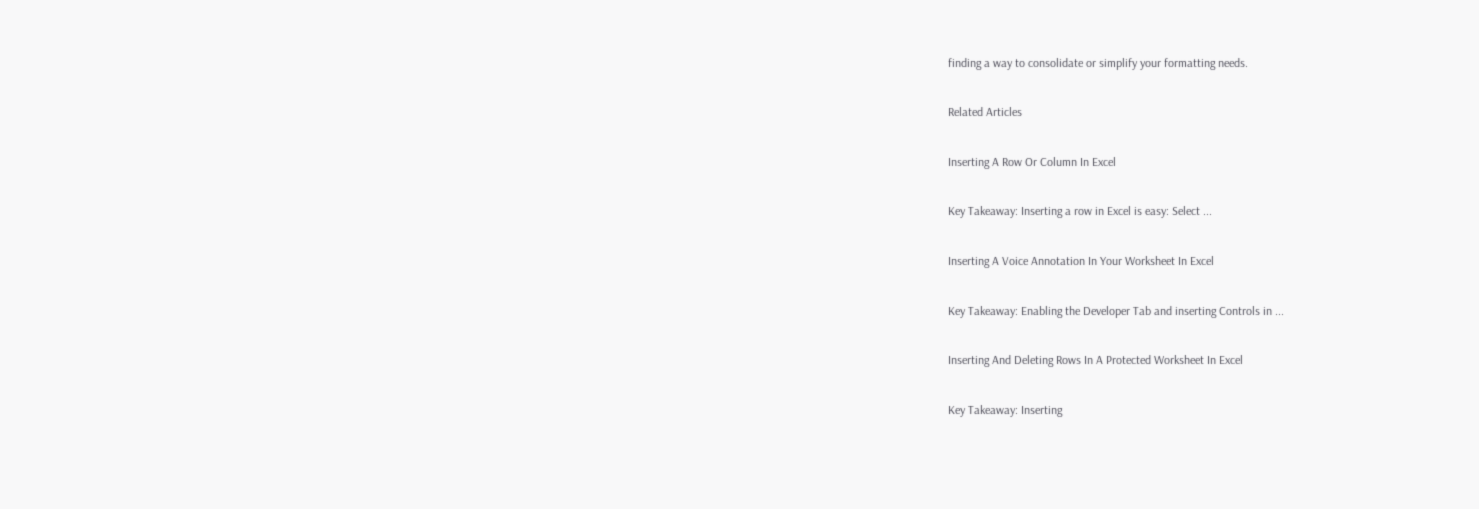finding a way to consolidate or simplify your formatting needs.

Related Articles

Inserting A Row Or Column In Excel

Key Takeaway: Inserting a row in Excel is easy: Select ...

Inserting A Voice Annotation In Your Worksheet In Excel

Key Takeaway: Enabling the Developer Tab and inserting Controls in ...

Inserting And Deleting Rows In A Protected Worksheet In Excel

Key Takeaway: Inserting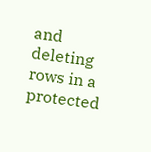and deleting rows in a protected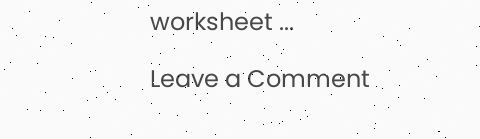worksheet ...

Leave a Comment